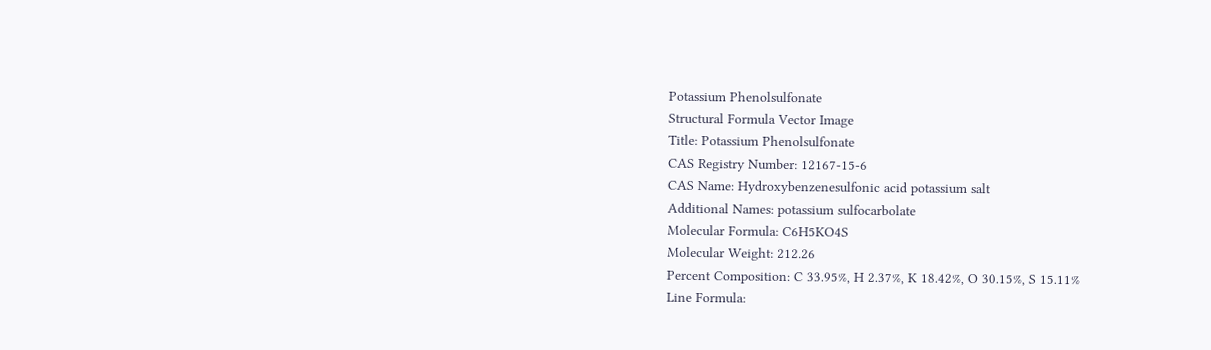Potassium Phenolsulfonate
Structural Formula Vector Image
Title: Potassium Phenolsulfonate
CAS Registry Number: 12167-15-6
CAS Name: Hydroxybenzenesulfonic acid potassium salt
Additional Names: potassium sulfocarbolate
Molecular Formula: C6H5KO4S
Molecular Weight: 212.26
Percent Composition: C 33.95%, H 2.37%, K 18.42%, O 30.15%, S 15.11%
Line Formula: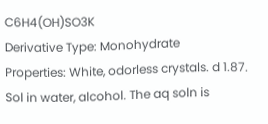C6H4(OH)SO3K
Derivative Type: Monohydrate
Properties: White, odorless crystals. d 1.87. Sol in water, alcohol. The aq soln is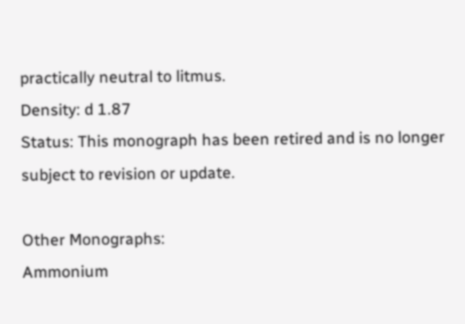practically neutral to litmus.
Density: d 1.87
Status: This monograph has been retired and is no longer subject to revision or update.

Other Monographs:
Ammonium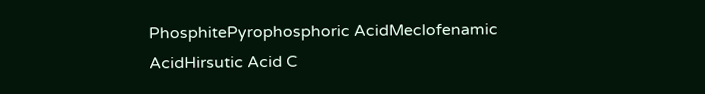PhosphitePyrophosphoric AcidMeclofenamic AcidHirsutic Acid C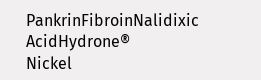PankrinFibroinNalidixic AcidHydrone®
Nickel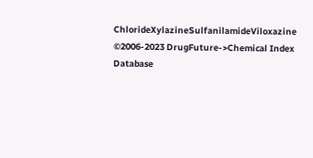ChlorideXylazineSulfanilamideViloxazine
©2006-2023 DrugFuture->Chemical Index Database